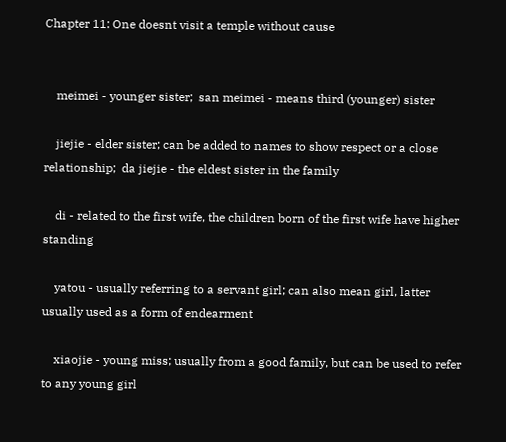Chapter 11: One doesnt visit a temple without cause


    meimei - younger sister;  san meimei - means third (younger) sister

    jiejie - elder sister; can be added to names to show respect or a close relationship;  da jiejie - the eldest sister in the family

    di - related to the first wife, the children born of the first wife have higher standing

    yatou - usually referring to a servant girl; can also mean girl, latter usually used as a form of endearment

    xiaojie - young miss; usually from a good family, but can be used to refer to any young girl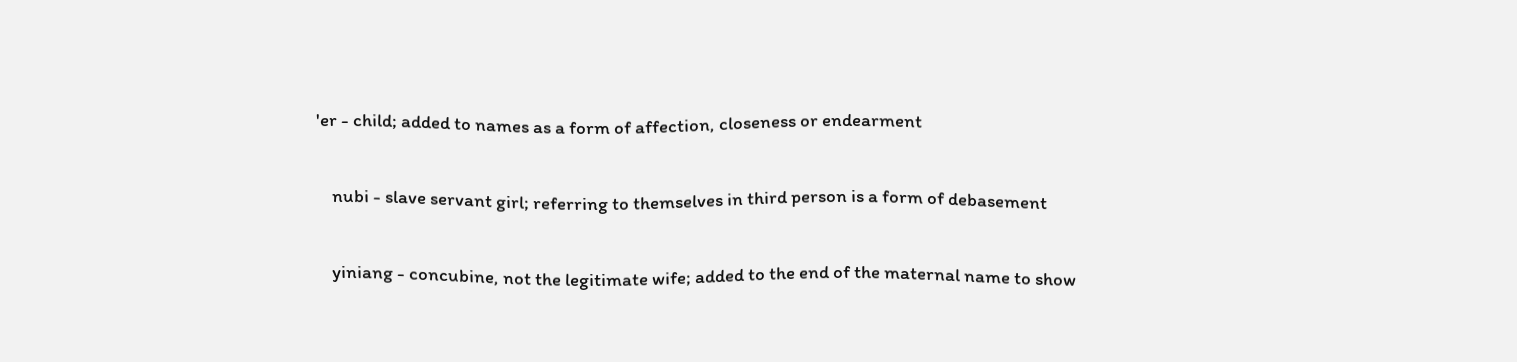'er - child; added to names as a form of affection, closeness or endearment

    nubi - slave servant girl; referring to themselves in third person is a form of debasement

    yiniang - concubine, not the legitimate wife; added to the end of the maternal name to show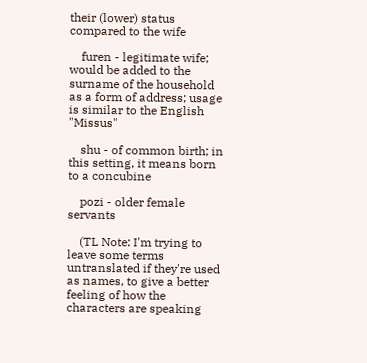their (lower) status compared to the wife

    furen - legitimate wife; would be added to the surname of the household as a form of address; usage is similar to the English "Missus"

    shu - of common birth; in this setting, it means born to a concubine

    pozi - older female servants

    (TL Note: I'm trying to leave some terms untranslated if they're used as names, to give a better feeling of how the characters are speaking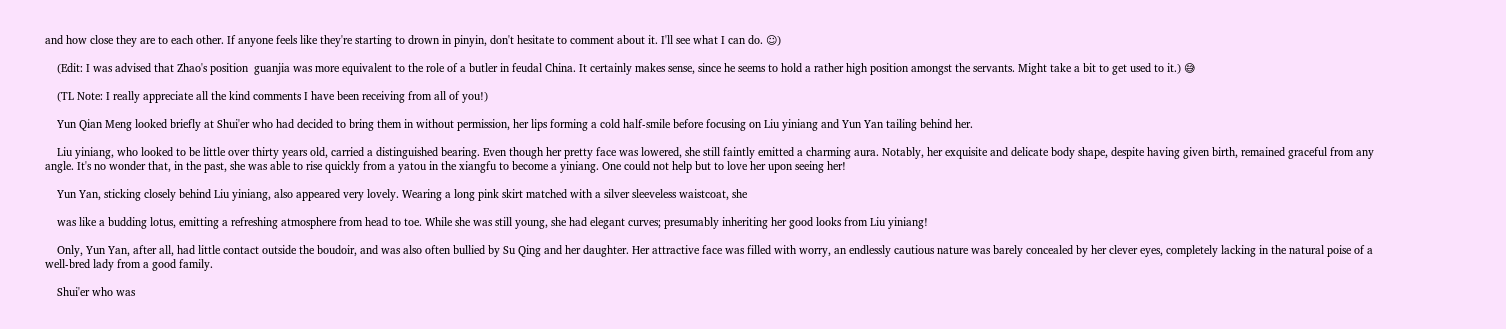and how close they are to each other. If anyone feels like they're starting to drown in pinyin, don't hesitate to comment about it. I'll see what I can do. ☺)

    (Edit: I was advised that Zhao's position  guanjia was more equivalent to the role of a butler in feudal China. It certainly makes sense, since he seems to hold a rather high position amongst the servants. Might take a bit to get used to it.) 😅

    (TL Note: I really appreciate all the kind comments I have been receiving from all of you!)

    Yun Qian Meng looked briefly at Shui'er who had decided to bring them in without permission, her lips forming a cold half-smile before focusing on Liu yiniang and Yun Yan tailing behind her.

    Liu yiniang, who looked to be little over thirty years old, carried a distinguished bearing. Even though her pretty face was lowered, she still faintly emitted a charming aura. Notably, her exquisite and delicate body shape, despite having given birth, remained graceful from any angle. It's no wonder that, in the past, she was able to rise quickly from a yatou in the xiangfu to become a yiniang. One could not help but to love her upon seeing her!

    Yun Yan, sticking closely behind Liu yiniang, also appeared very lovely. Wearing a long pink skirt matched with a silver sleeveless waistcoat, she

    was like a budding lotus, emitting a refreshing atmosphere from head to toe. While she was still young, she had elegant curves; presumably inheriting her good looks from Liu yiniang!

    Only, Yun Yan, after all, had little contact outside the boudoir, and was also often bullied by Su Qing and her daughter. Her attractive face was filled with worry, an endlessly cautious nature was barely concealed by her clever eyes, completely lacking in the natural poise of a well-bred lady from a good family.

    Shui'er who was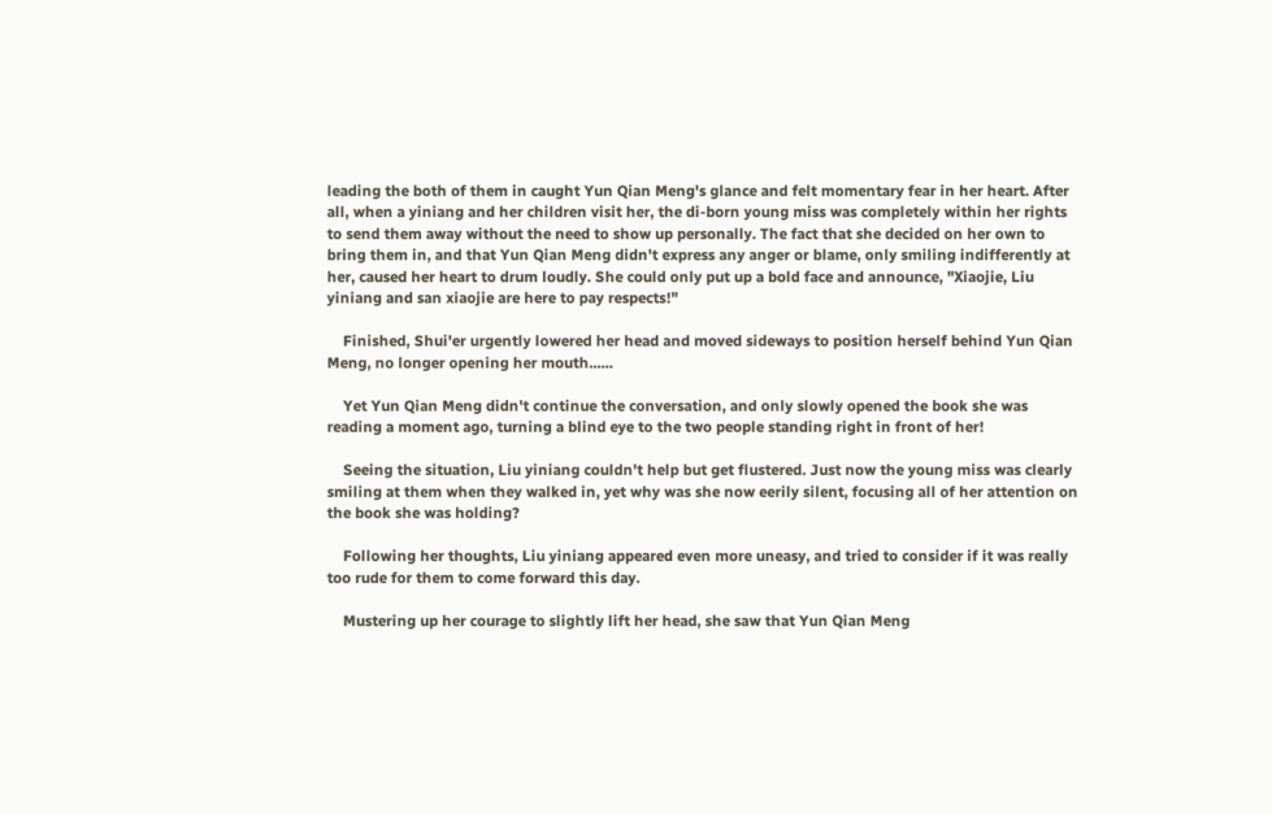leading the both of them in caught Yun Qian Meng's glance and felt momentary fear in her heart. After all, when a yiniang and her children visit her, the di-born young miss was completely within her rights to send them away without the need to show up personally. The fact that she decided on her own to bring them in, and that Yun Qian Meng didn't express any anger or blame, only smiling indifferently at her, caused her heart to drum loudly. She could only put up a bold face and announce, "Xiaojie, Liu yiniang and san xiaojie are here to pay respects!"

    Finished, Shui'er urgently lowered her head and moved sideways to position herself behind Yun Qian Meng, no longer opening her mouth......

    Yet Yun Qian Meng didn't continue the conversation, and only slowly opened the book she was reading a moment ago, turning a blind eye to the two people standing right in front of her!

    Seeing the situation, Liu yiniang couldn't help but get flustered. Just now the young miss was clearly smiling at them when they walked in, yet why was she now eerily silent, focusing all of her attention on the book she was holding?

    Following her thoughts, Liu yiniang appeared even more uneasy, and tried to consider if it was really too rude for them to come forward this day.

    Mustering up her courage to slightly lift her head, she saw that Yun Qian Meng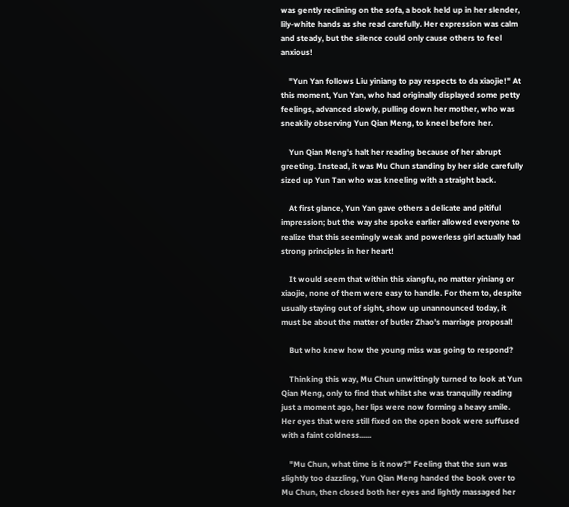was gently reclining on the sofa, a book held up in her slender, lily-white hands as she read carefully. Her expression was calm and steady, but the silence could only cause others to feel anxious!

    "Yun Yan follows Liu yiniang to pay respects to da xiaojie!" At this moment, Yun Yan, who had originally displayed some petty feelings, advanced slowly, pulling down her mother, who was sneakily observing Yun Qian Meng, to kneel before her.

    Yun Qian Meng's halt her reading because of her abrupt greeting. Instead, it was Mu Chun standing by her side carefully sized up Yun Tan who was kneeling with a straight back.

    At first glance, Yun Yan gave others a delicate and pitiful impression; but the way she spoke earlier allowed everyone to realize that this seemingly weak and powerless girl actually had strong principles in her heart!

    It would seem that within this xiangfu, no matter yiniang or xiaojie, none of them were easy to handle. For them to, despite usually staying out of sight, show up unannounced today, it must be about the matter of butler Zhao's marriage proposal!

    But who knew how the young miss was going to respond?

    Thinking this way, Mu Chun unwittingly turned to look at Yun Qian Meng, only to find that whilst she was tranquilly reading just a moment ago, her lips were now forming a heavy smile. Her eyes that were still fixed on the open book were suffused with a faint coldness......

    "Mu Chun, what time is it now?" Feeling that the sun was slightly too dazzling, Yun Qian Meng handed the book over to Mu Chun, then closed both her eyes and lightly massaged her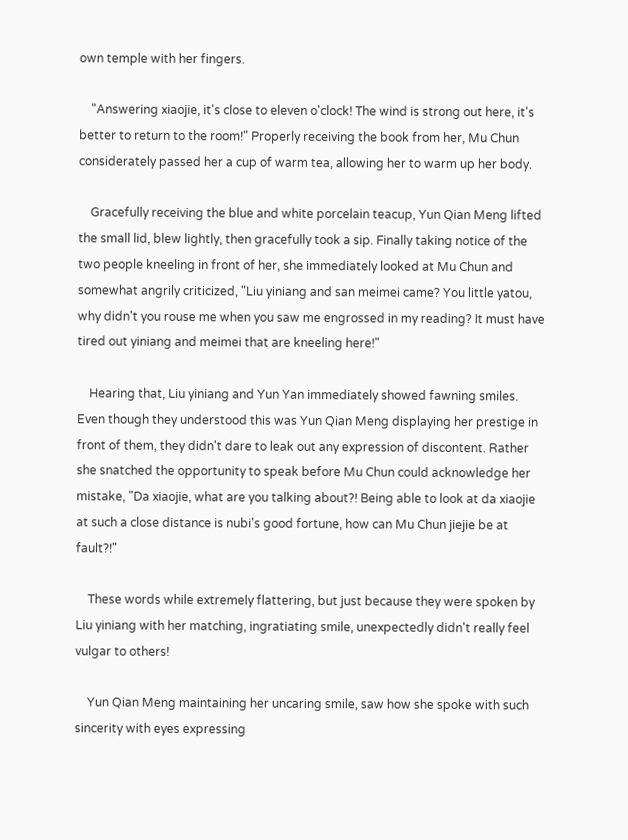own temple with her fingers.

    "Answering xiaojie, it's close to eleven o'clock! The wind is strong out here, it's better to return to the room!" Properly receiving the book from her, Mu Chun considerately passed her a cup of warm tea, allowing her to warm up her body.

    Gracefully receiving the blue and white porcelain teacup, Yun Qian Meng lifted the small lid, blew lightly, then gracefully took a sip. Finally taking notice of the two people kneeling in front of her, she immediately looked at Mu Chun and somewhat angrily criticized, "Liu yiniang and san meimei came? You little yatou, why didn't you rouse me when you saw me engrossed in my reading? It must have tired out yiniang and meimei that are kneeling here!"

    Hearing that, Liu yiniang and Yun Yan immediately showed fawning smiles. Even though they understood this was Yun Qian Meng displaying her prestige in front of them, they didn't dare to leak out any expression of discontent. Rather she snatched the opportunity to speak before Mu Chun could acknowledge her mistake, "Da xiaojie, what are you talking about?! Being able to look at da xiaojie at such a close distance is nubi's good fortune, how can Mu Chun jiejie be at fault?!"

    These words while extremely flattering, but just because they were spoken by Liu yiniang with her matching, ingratiating smile, unexpectedly didn't really feel vulgar to others!

    Yun Qian Meng maintaining her uncaring smile, saw how she spoke with such sincerity with eyes expressing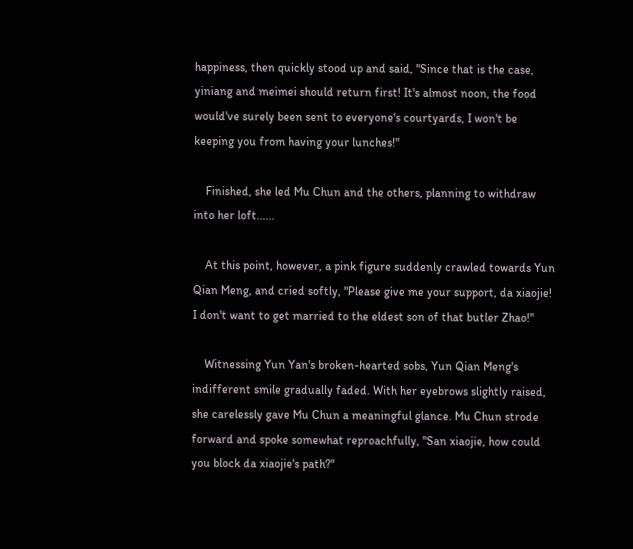happiness, then quickly stood up and said, "Since that is the case, yiniang and meimei should return first! It's almost noon, the food would've surely been sent to everyone's courtyards, I won't be keeping you from having your lunches!"

    Finished, she led Mu Chun and the others, planning to withdraw into her loft......

    At this point, however, a pink figure suddenly crawled towards Yun Qian Meng, and cried softly, "Please give me your support, da xiaojie! I don't want to get married to the eldest son of that butler Zhao!"

    Witnessing Yun Yan's broken-hearted sobs, Yun Qian Meng's indifferent smile gradually faded. With her eyebrows slightly raised, she carelessly gave Mu Chun a meaningful glance. Mu Chun strode forward and spoke somewhat reproachfully, "San xiaojie, how could you block da xiaojie's path?"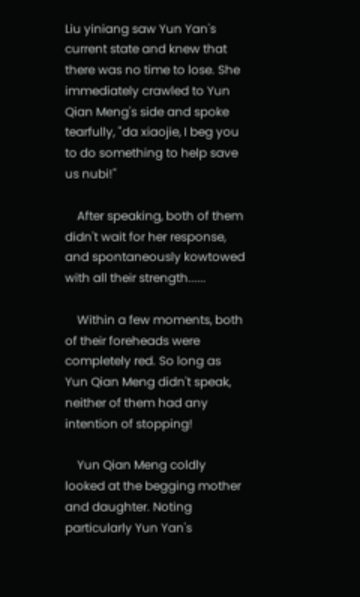Liu yiniang saw Yun Yan's current state and knew that there was no time to lose. She immediately crawled to Yun Qian Meng's side and spoke tearfully, "da xiaojie, I beg you to do something to help save us nubi!"

    After speaking, both of them didn't wait for her response, and spontaneously kowtowed with all their strength......

    Within a few moments, both of their foreheads were completely red. So long as Yun Qian Meng didn't speak, neither of them had any intention of stopping!

    Yun Qian Meng coldly looked at the begging mother and daughter. Noting particularly Yun Yan's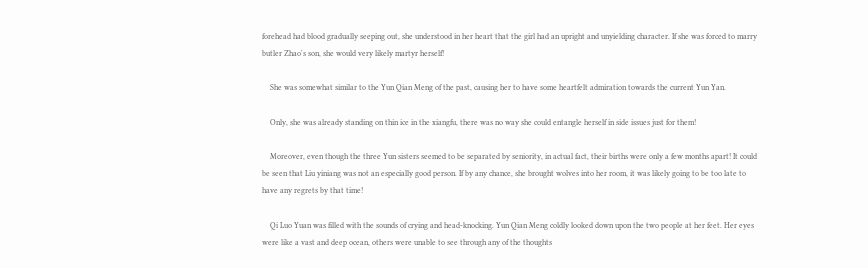forehead had blood gradually seeping out, she understood in her heart that the girl had an upright and unyielding character. If she was forced to marry butler Zhao's son, she would very likely martyr herself!

    She was somewhat similar to the Yun Qian Meng of the past, causing her to have some heartfelt admiration towards the current Yun Yan.

    Only, she was already standing on thin ice in the xiangfu, there was no way she could entangle herself in side issues just for them!

    Moreover, even though the three Yun sisters seemed to be separated by seniority, in actual fact, their births were only a few months apart! It could be seen that Liu yiniang was not an especially good person. If by any chance, she brought wolves into her room, it was likely going to be too late to have any regrets by that time!

    Qi Luo Yuan was filled with the sounds of crying and head-knocking. Yun Qian Meng coldly looked down upon the two people at her feet. Her eyes were like a vast and deep ocean, others were unable to see through any of the thoughts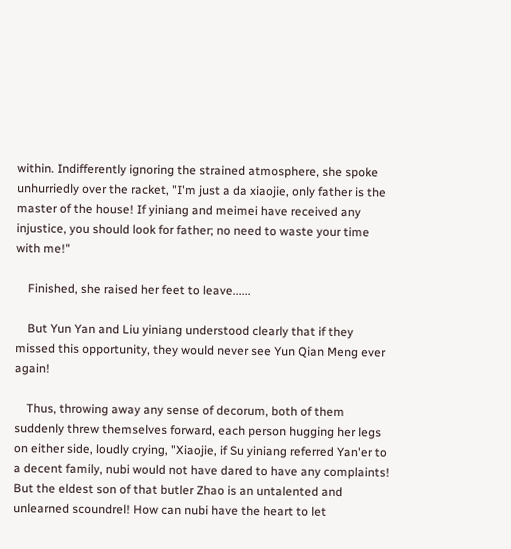within. Indifferently ignoring the strained atmosphere, she spoke unhurriedly over the racket, "I'm just a da xiaojie, only father is the master of the house! If yiniang and meimei have received any injustice, you should look for father; no need to waste your time with me!"

    Finished, she raised her feet to leave......

    But Yun Yan and Liu yiniang understood clearly that if they missed this opportunity, they would never see Yun Qian Meng ever again!

    Thus, throwing away any sense of decorum, both of them suddenly threw themselves forward, each person hugging her legs on either side, loudly crying, "Xiaojie, if Su yiniang referred Yan'er to a decent family, nubi would not have dared to have any complaints! But the eldest son of that butler Zhao is an untalented and unlearned scoundrel! How can nubi have the heart to let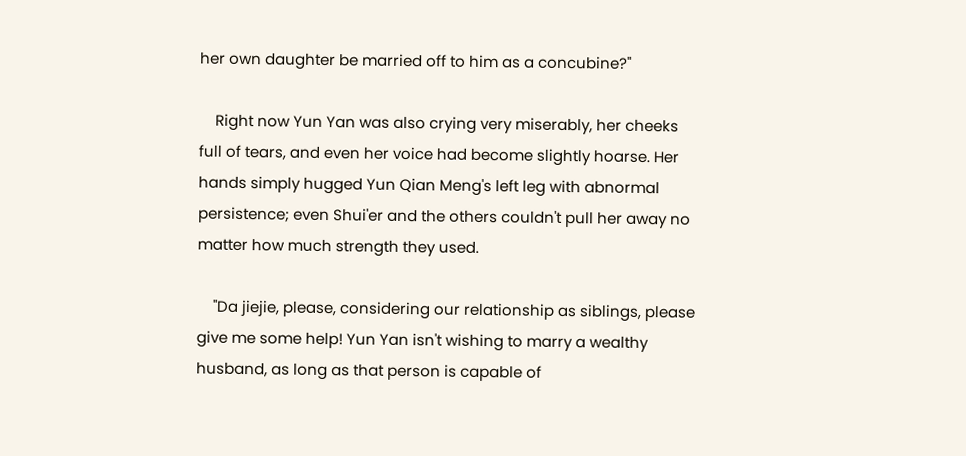her own daughter be married off to him as a concubine?"

    Right now Yun Yan was also crying very miserably, her cheeks full of tears, and even her voice had become slightly hoarse. Her hands simply hugged Yun Qian Meng's left leg with abnormal persistence; even Shui'er and the others couldn't pull her away no matter how much strength they used.

    "Da jiejie, please, considering our relationship as siblings, please give me some help! Yun Yan isn't wishing to marry a wealthy husband, as long as that person is capable of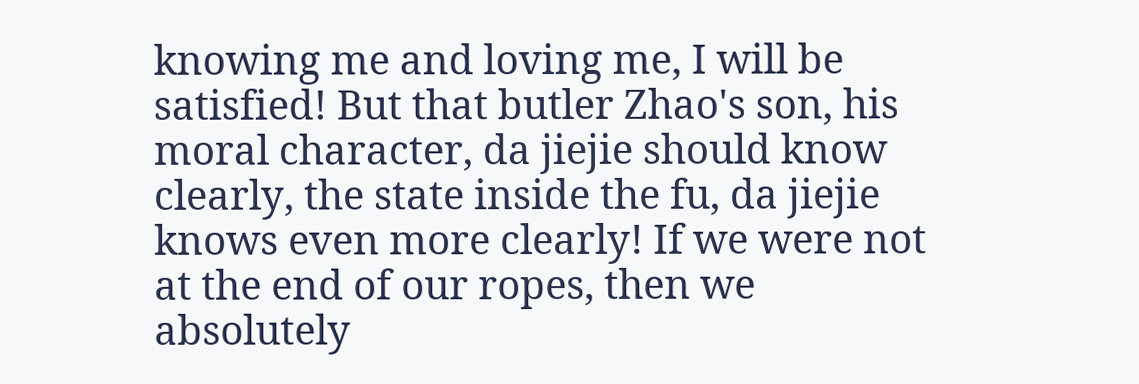knowing me and loving me, I will be satisfied! But that butler Zhao's son, his moral character, da jiejie should know clearly, the state inside the fu, da jiejie knows even more clearly! If we were not at the end of our ropes, then we absolutely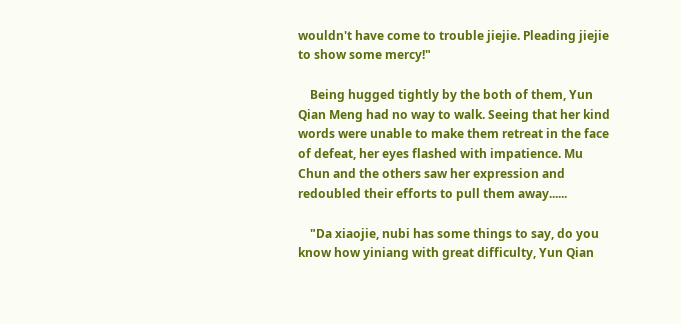wouldn't have come to trouble jiejie. Pleading jiejie to show some mercy!"

    Being hugged tightly by the both of them, Yun Qian Meng had no way to walk. Seeing that her kind words were unable to make them retreat in the face of defeat, her eyes flashed with impatience. Mu Chun and the others saw her expression and redoubled their efforts to pull them away......

    "Da xiaojie, nubi has some things to say, do you know how yiniang with great difficulty, Yun Qian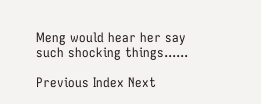Meng would hear her say such shocking things......

Previous Index Next